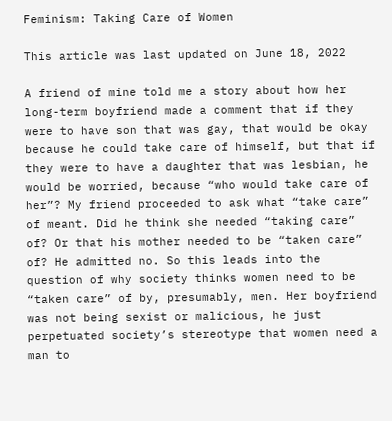Feminism: Taking Care of Women

This article was last updated on June 18, 2022

A friend of mine told me a story about how her long-term boyfriend made a comment that if they were to have son that was gay, that would be okay because he could take care of himself, but that if they were to have a daughter that was lesbian, he would be worried, because “who would take care of her”? My friend proceeded to ask what “take care” of meant. Did he think she needed “taking care” of? Or that his mother needed to be “taken care” of? He admitted no. So this leads into the question of why society thinks women need to be “taken care” of by, presumably, men. Her boyfriend was not being sexist or malicious, he just perpetuated society’s stereotype that women need a man to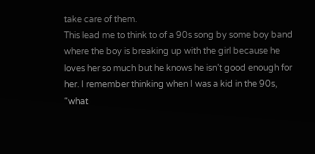take care of them.
This lead me to think to of a 90s song by some boy band where the boy is breaking up with the girl because he loves her so much but he knows he isn’t good enough for her. I remember thinking when I was a kid in the 90s, “what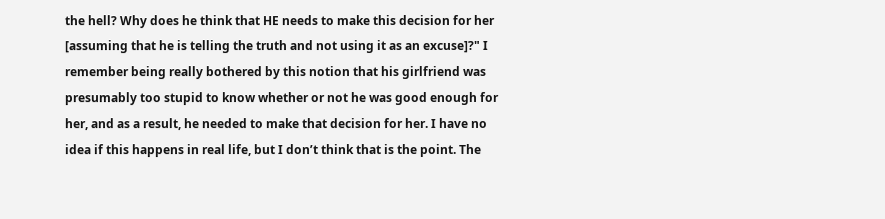the hell? Why does he think that HE needs to make this decision for her [assuming that he is telling the truth and not using it as an excuse]?" I remember being really bothered by this notion that his girlfriend was presumably too stupid to know whether or not he was good enough for her, and as a result, he needed to make that decision for her. I have no idea if this happens in real life, but I don’t think that is the point. The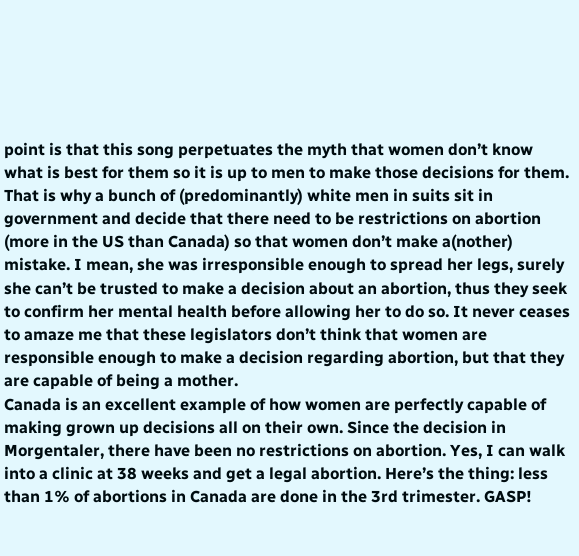point is that this song perpetuates the myth that women don’t know what is best for them so it is up to men to make those decisions for them. That is why a bunch of (predominantly) white men in suits sit in government and decide that there need to be restrictions on abortion (more in the US than Canada) so that women don’t make a(nother) mistake. I mean, she was irresponsible enough to spread her legs, surely she can’t be trusted to make a decision about an abortion, thus they seek to confirm her mental health before allowing her to do so. It never ceases to amaze me that these legislators don’t think that women are responsible enough to make a decision regarding abortion, but that they are capable of being a mother.
Canada is an excellent example of how women are perfectly capable of making grown up decisions all on their own. Since the decision in Morgentaler, there have been no restrictions on abortion. Yes, I can walk into a clinic at 38 weeks and get a legal abortion. Here’s the thing: less than 1% of abortions in Canada are done in the 3rd trimester. GASP!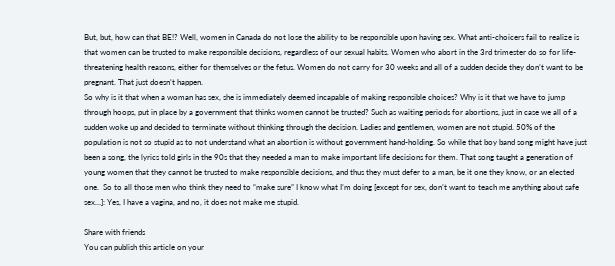But, but, how can that BE!? Well, women in Canada do not lose the ability to be responsible upon having sex. What anti-choicers fail to realize is that women can be trusted to make responsible decisions, regardless of our sexual habits. Women who abort in the 3rd trimester do so for life-threatening health reasons, either for themselves or the fetus. Women do not carry for 30 weeks and all of a sudden decide they don’t want to be pregnant. That just doesn’t happen.
So why is it that when a woman has sex, she is immediately deemed incapable of making responsible choices? Why is it that we have to jump through hoops, put in place by a government that thinks women cannot be trusted? Such as waiting periods for abortions, just in case we all of a sudden woke up and decided to terminate without thinking through the decision. Ladies and gentlemen, women are not stupid. 50% of the population is not so stupid as to not understand what an abortion is without government hand-holding. So while that boy band song might have just been a song, the lyrics told girls in the 90s that they needed a man to make important life decisions for them. That song taught a generation of young women that they cannot be trusted to make responsible decisions, and thus they must defer to a man, be it one they know, or an elected one.  So to all those men who think they need to “make sure” I know what I’m doing [except for sex, don’t want to teach me anything about safe sex…]: Yes, I have a vagina, and no, it does not make me stupid.

Share with friends
You can publish this article on your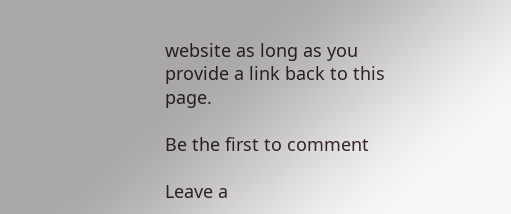website as long as you provide a link back to this page.

Be the first to comment

Leave a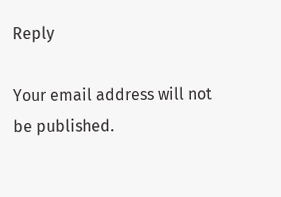Reply

Your email address will not be published.